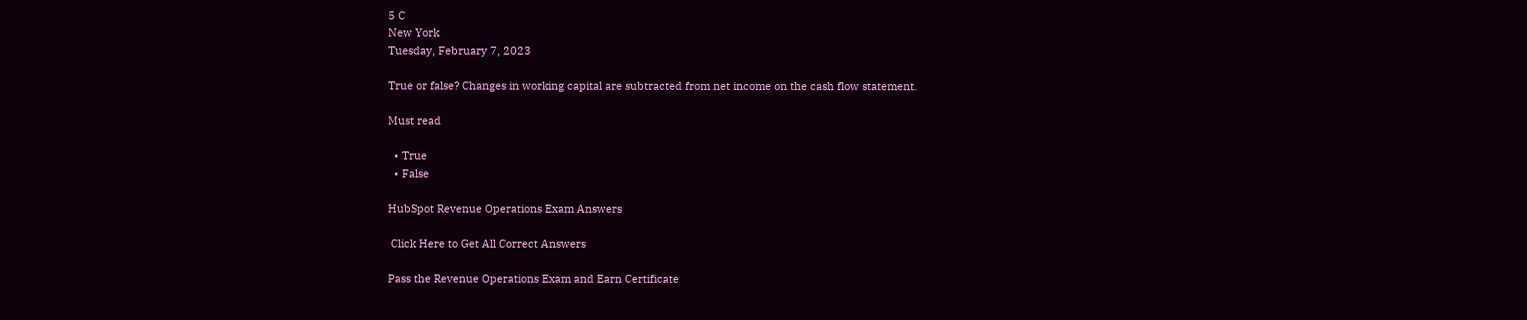5 C
New York
Tuesday, February 7, 2023

True or false? Changes in working capital are subtracted from net income on the cash flow statement.

Must read

  • True
  • False

HubSpot Revenue Operations Exam Answers

 Click Here to Get All Correct Answers

Pass the Revenue Operations Exam and Earn Certificate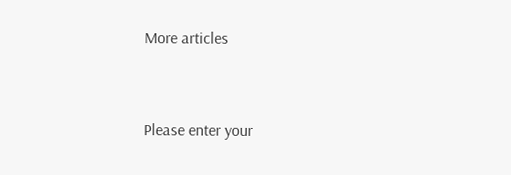More articles


Please enter your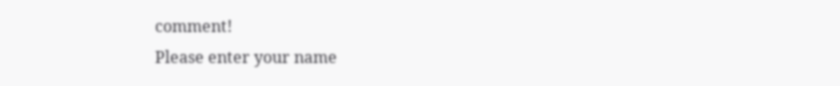comment!
Please enter your name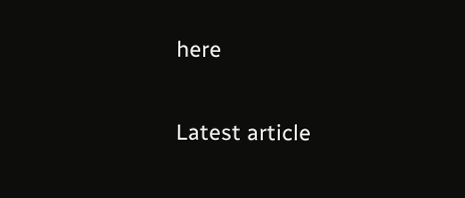here

Latest article